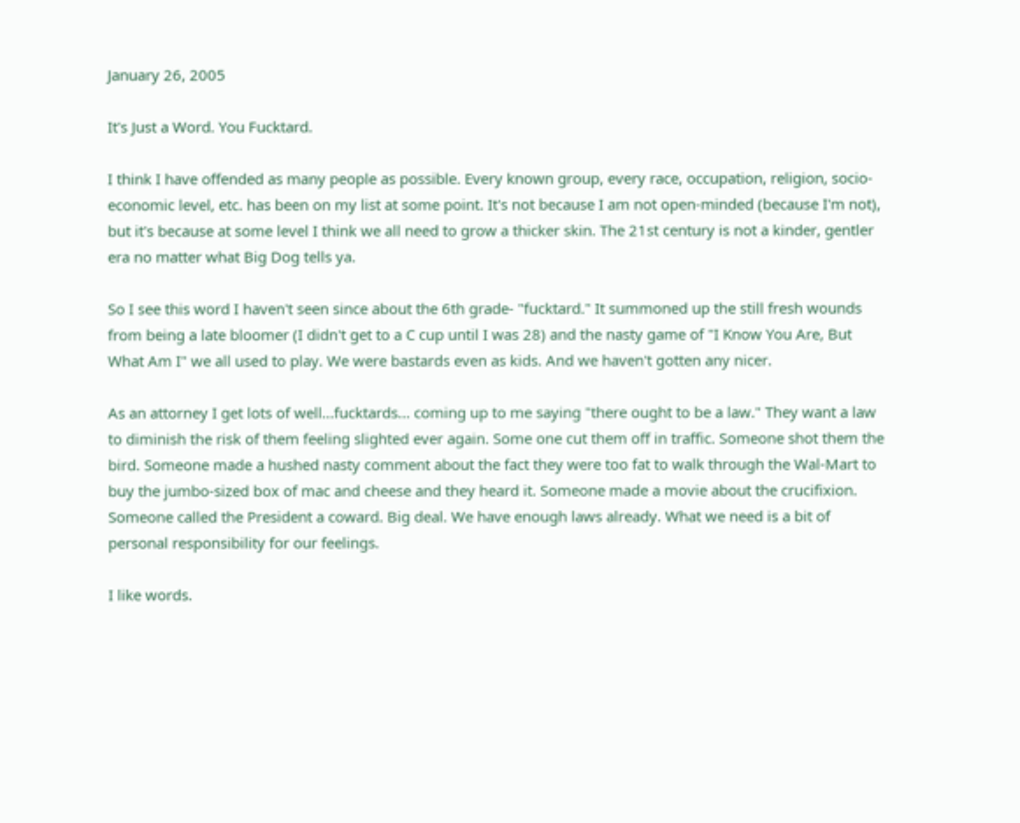January 26, 2005

It's Just a Word. You Fucktard.

I think I have offended as many people as possible. Every known group, every race, occupation, religion, socio-economic level, etc. has been on my list at some point. It's not because I am not open-minded (because I'm not), but it's because at some level I think we all need to grow a thicker skin. The 21st century is not a kinder, gentler era no matter what Big Dog tells ya.

So I see this word I haven't seen since about the 6th grade- "fucktard." It summoned up the still fresh wounds from being a late bloomer (I didn't get to a C cup until I was 28) and the nasty game of "I Know You Are, But What Am I" we all used to play. We were bastards even as kids. And we haven't gotten any nicer.

As an attorney I get lots of well...fucktards... coming up to me saying "there ought to be a law." They want a law to diminish the risk of them feeling slighted ever again. Some one cut them off in traffic. Someone shot them the bird. Someone made a hushed nasty comment about the fact they were too fat to walk through the Wal-Mart to buy the jumbo-sized box of mac and cheese and they heard it. Someone made a movie about the crucifixion. Someone called the President a coward. Big deal. We have enough laws already. What we need is a bit of personal responsibility for our feelings.

I like words.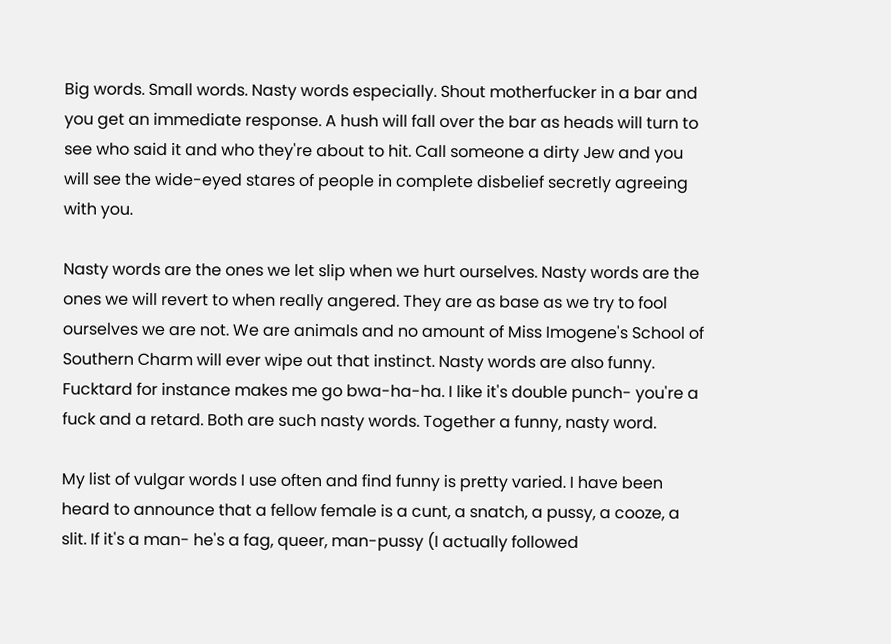Big words. Small words. Nasty words especially. Shout motherfucker in a bar and you get an immediate response. A hush will fall over the bar as heads will turn to see who said it and who they're about to hit. Call someone a dirty Jew and you will see the wide-eyed stares of people in complete disbelief secretly agreeing with you.

Nasty words are the ones we let slip when we hurt ourselves. Nasty words are the ones we will revert to when really angered. They are as base as we try to fool ourselves we are not. We are animals and no amount of Miss Imogene's School of Southern Charm will ever wipe out that instinct. Nasty words are also funny. Fucktard for instance makes me go bwa-ha-ha. I like it's double punch- you're a fuck and a retard. Both are such nasty words. Together a funny, nasty word.

My list of vulgar words I use often and find funny is pretty varied. I have been heard to announce that a fellow female is a cunt, a snatch, a pussy, a cooze, a slit. If it's a man- he's a fag, queer, man-pussy (I actually followed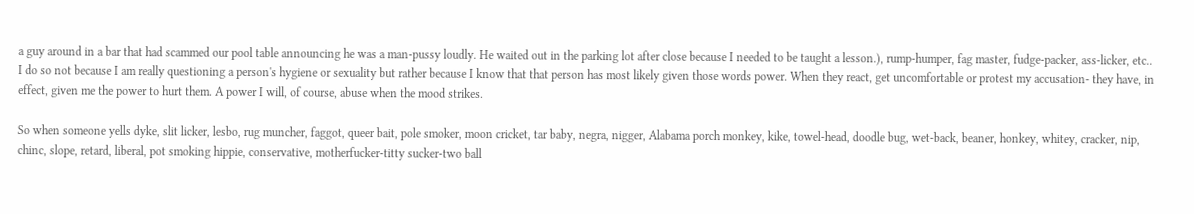a guy around in a bar that had scammed our pool table announcing he was a man-pussy loudly. He waited out in the parking lot after close because I needed to be taught a lesson.), rump-humper, fag master, fudge-packer, ass-licker, etc.. I do so not because I am really questioning a person's hygiene or sexuality but rather because I know that that person has most likely given those words power. When they react, get uncomfortable or protest my accusation- they have, in effect, given me the power to hurt them. A power I will, of course, abuse when the mood strikes.

So when someone yells dyke, slit licker, lesbo, rug muncher, faggot, queer bait, pole smoker, moon cricket, tar baby, negra, nigger, Alabama porch monkey, kike, towel-head, doodle bug, wet-back, beaner, honkey, whitey, cracker, nip, chinc, slope, retard, liberal, pot smoking hippie, conservative, motherfucker-titty sucker-two ball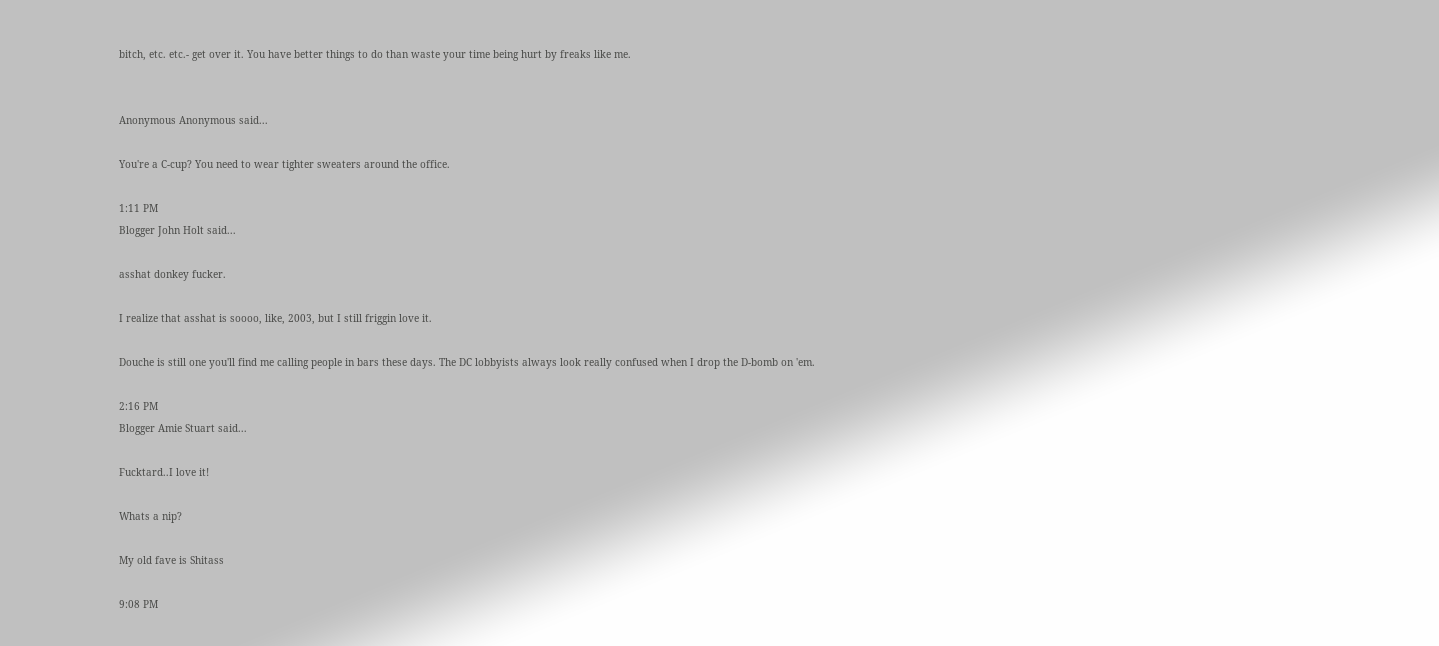bitch, etc. etc.- get over it. You have better things to do than waste your time being hurt by freaks like me.


Anonymous Anonymous said...

You're a C-cup? You need to wear tighter sweaters around the office.

1:11 PM
Blogger John Holt said...

asshat donkey fucker.

I realize that asshat is soooo, like, 2003, but I still friggin love it.

Douche is still one you'll find me calling people in bars these days. The DC lobbyists always look really confused when I drop the D-bomb on 'em.

2:16 PM
Blogger Amie Stuart said...

Fucktard..I love it!

Whats a nip?

My old fave is Shitass

9:08 PM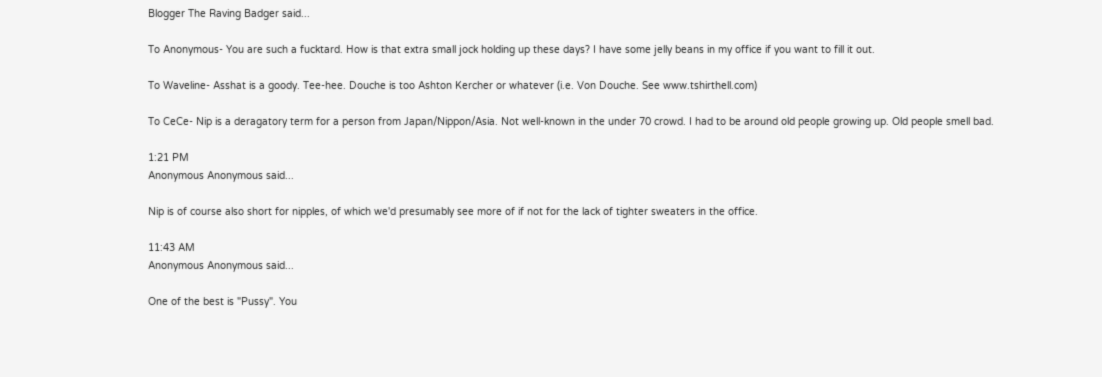Blogger The Raving Badger said...

To Anonymous- You are such a fucktard. How is that extra small jock holding up these days? I have some jelly beans in my office if you want to fill it out.

To Waveline- Asshat is a goody. Tee-hee. Douche is too Ashton Kercher or whatever (i.e. Von Douche. See www.tshirthell.com)

To CeCe- Nip is a deragatory term for a person from Japan/Nippon/Asia. Not well-known in the under 70 crowd. I had to be around old people growing up. Old people smell bad.

1:21 PM
Anonymous Anonymous said...

Nip is of course also short for nipples, of which we'd presumably see more of if not for the lack of tighter sweaters in the office.

11:43 AM
Anonymous Anonymous said...

One of the best is "Pussy". You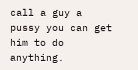call a guy a pussy you can get him to do anything.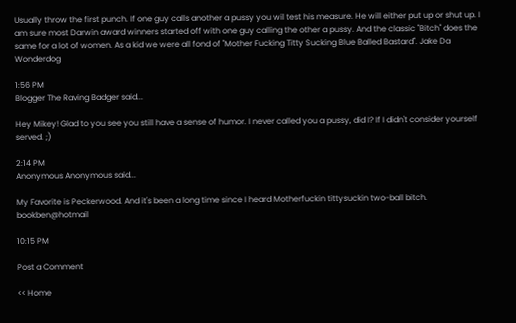Usually throw the first punch. If one guy calls another a pussy you wil test his measure. He will either put up or shut up. I am sure most Darwin award winners started off with one guy calling the other a pussy. And the classic "Bitch" does the same for a lot of women. As a kid we were all fond of "Mother Fucking Titty Sucking Blue Balled Bastard". Jake Da Wonderdog

1:56 PM
Blogger The Raving Badger said...

Hey Mikey! Glad to you see you still have a sense of humor. I never called you a pussy, did I? If I didn't consider yourself served. ;)

2:14 PM
Anonymous Anonymous said...

My Favorite is Peckerwood. And it's been a long time since I heard Motherfuckin tittysuckin two-ball bitch. bookben@hotmail

10:15 PM

Post a Comment

<< Home